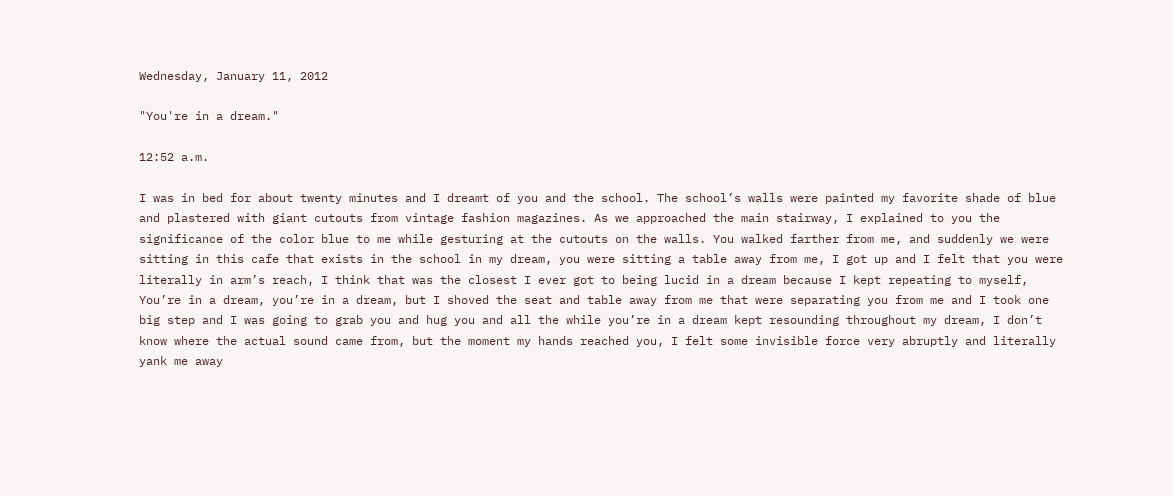Wednesday, January 11, 2012

"You're in a dream."

12:52 a.m.

I was in bed for about twenty minutes and I dreamt of you and the school. The school’s walls were painted my favorite shade of blue and plastered with giant cutouts from vintage fashion magazines. As we approached the main stairway, I explained to you the significance of the color blue to me while gesturing at the cutouts on the walls. You walked farther from me, and suddenly we were sitting in this cafe that exists in the school in my dream, you were sitting a table away from me, I got up and I felt that you were literally in arm’s reach, I think that was the closest I ever got to being lucid in a dream because I kept repeating to myself, You’re in a dream, you’re in a dream, but I shoved the seat and table away from me that were separating you from me and I took one big step and I was going to grab you and hug you and all the while you’re in a dream kept resounding throughout my dream, I don’t know where the actual sound came from, but the moment my hands reached you, I felt some invisible force very abruptly and literally yank me away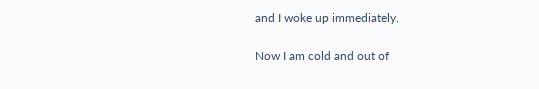and I woke up immediately.

Now I am cold and out of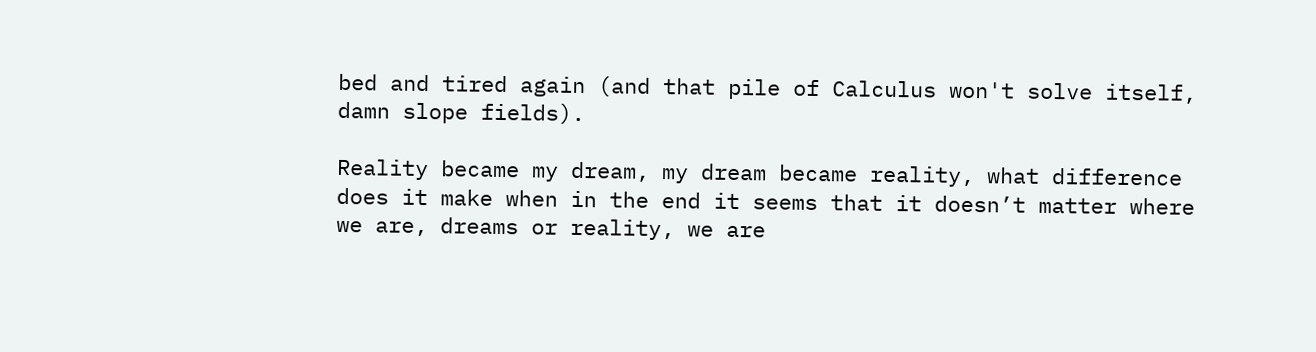bed and tired again (and that pile of Calculus won't solve itself, damn slope fields).

Reality became my dream, my dream became reality, what difference does it make when in the end it seems that it doesn’t matter where we are, dreams or reality, we are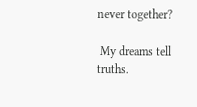never together?

 My dreams tell truths.